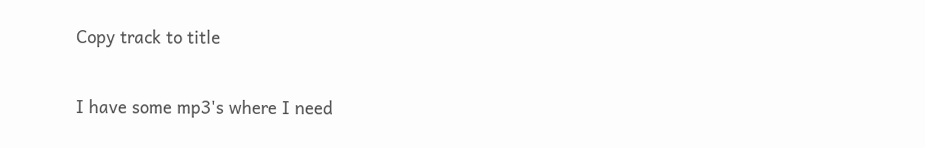Copy track to title


I have some mp3's where I need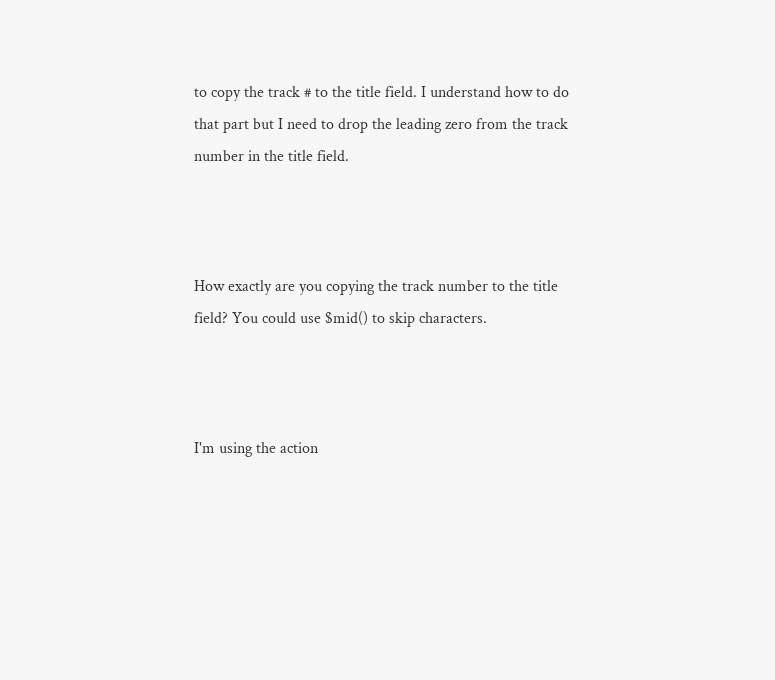to copy the track # to the title field. I understand how to do that part but I need to drop the leading zero from the track number in the title field.



How exactly are you copying the track number to the title field? You could use $mid() to skip characters.



I'm using the action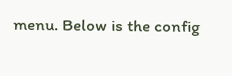menu. Below is the config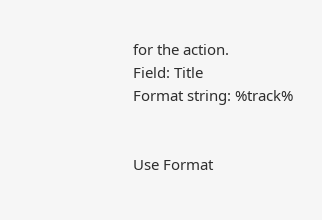for the action.
Field: Title
Format string: %track%


Use Format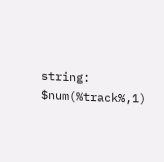string: $num(%track%,1)